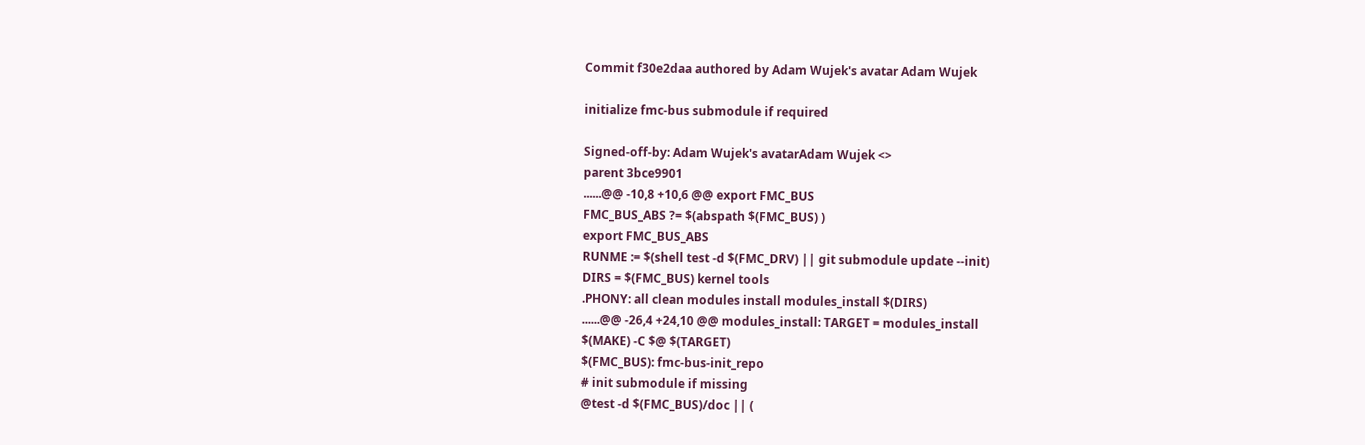Commit f30e2daa authored by Adam Wujek's avatar Adam Wujek

initialize fmc-bus submodule if required

Signed-off-by: Adam Wujek's avatarAdam Wujek <>
parent 3bce9901
......@@ -10,8 +10,6 @@ export FMC_BUS
FMC_BUS_ABS ?= $(abspath $(FMC_BUS) )
export FMC_BUS_ABS
RUNME := $(shell test -d $(FMC_DRV) || git submodule update --init)
DIRS = $(FMC_BUS) kernel tools
.PHONY: all clean modules install modules_install $(DIRS)
......@@ -26,4 +24,10 @@ modules_install: TARGET = modules_install
$(MAKE) -C $@ $(TARGET)
$(FMC_BUS): fmc-bus-init_repo
# init submodule if missing
@test -d $(FMC_BUS)/doc || (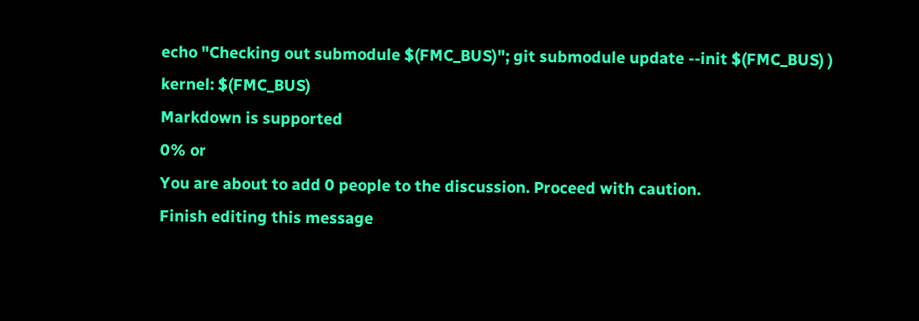echo "Checking out submodule $(FMC_BUS)"; git submodule update --init $(FMC_BUS) )
kernel: $(FMC_BUS)
Markdown is supported
0% or
You are about to add 0 people to the discussion. Proceed with caution.
Finish editing this message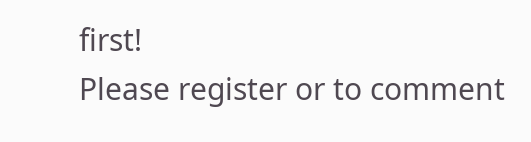first!
Please register or to comment